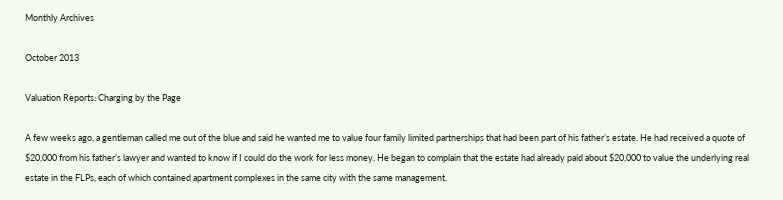Monthly Archives

October 2013

Valuation Reports: Charging by the Page

A few weeks ago, a gentleman called me out of the blue and said he wanted me to value four family limited partnerships that had been part of his father’s estate. He had received a quote of $20,000 from his father’s lawyer and wanted to know if I could do the work for less money. He began to complain that the estate had already paid about $20,000 to value the underlying real estate in the FLPs, each of which contained apartment complexes in the same city with the same management.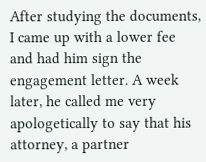After studying the documents, I came up with a lower fee and had him sign the engagement letter. A week later, he called me very apologetically to say that his attorney, a partner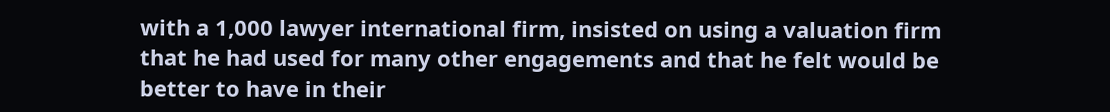with a 1,000 lawyer international firm, insisted on using a valuation firm that he had used for many other engagements and that he felt would be better to have in their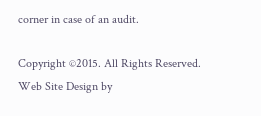corner in case of an audit.

Copyright ©2015. All Rights Reserved. Web Site Design by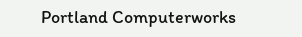Portland Computerworks